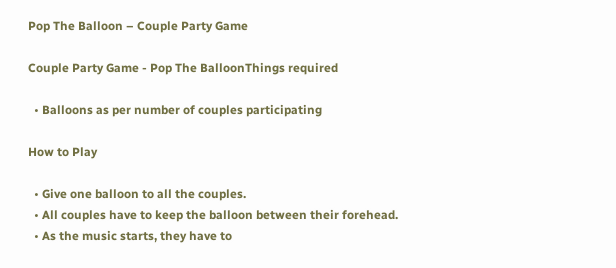Pop The Balloon – Couple Party Game

Couple Party Game - Pop The BalloonThings required

  • Balloons as per number of couples participating

How to Play

  • Give one balloon to all the couples.
  • All couples have to keep the balloon between their forehead.
  • As the music starts, they have to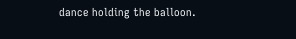dance holding the balloon.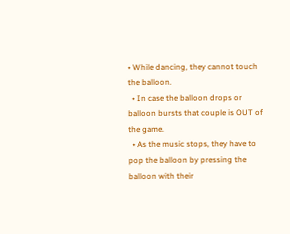• While dancing, they cannot touch the balloon.
  • In case the balloon drops or balloon bursts that couple is OUT of the game.
  • As the music stops, they have to pop the balloon by pressing the balloon with their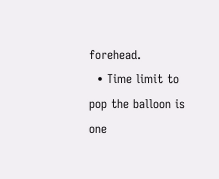forehead.
  • Time limit to pop the balloon is one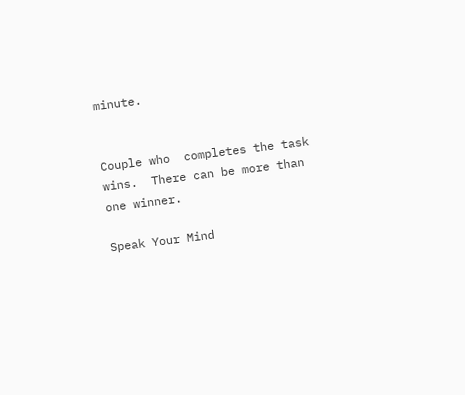minute.


Couple who  completes the task wins.  There can be more than one winner.

Speak Your Mind